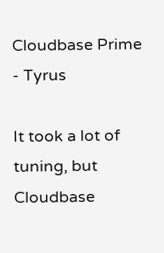Cloudbase Prime - Tyrus

It took a lot of tuning, but Cloudbase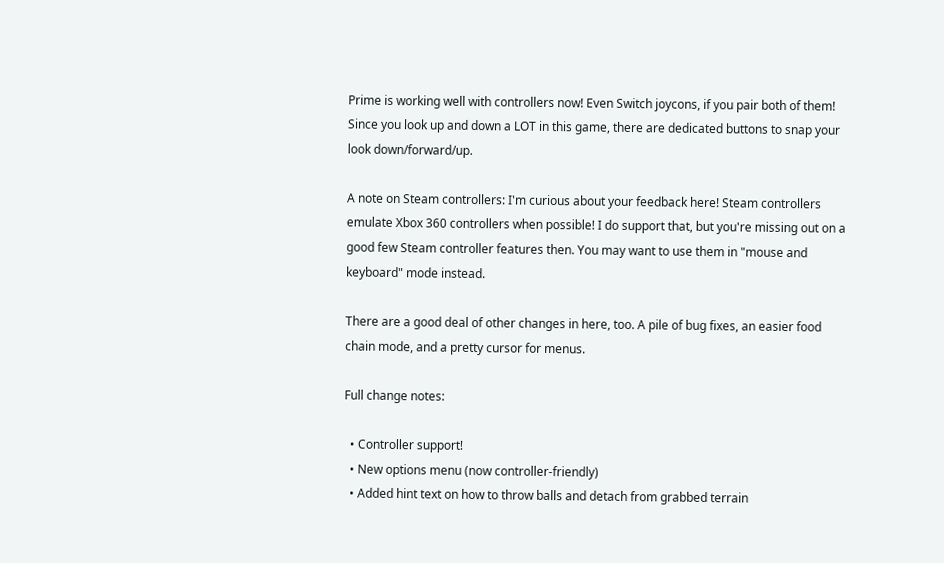Prime is working well with controllers now! Even Switch joycons, if you pair both of them! Since you look up and down a LOT in this game, there are dedicated buttons to snap your look down/forward/up.

A note on Steam controllers: I'm curious about your feedback here! Steam controllers emulate Xbox 360 controllers when possible! I do support that, but you're missing out on a good few Steam controller features then. You may want to use them in "mouse and keyboard" mode instead.

There are a good deal of other changes in here, too. A pile of bug fixes, an easier food chain mode, and a pretty cursor for menus.

Full change notes:

  • Controller support!
  • New options menu (now controller-friendly)
  • Added hint text on how to throw balls and detach from grabbed terrain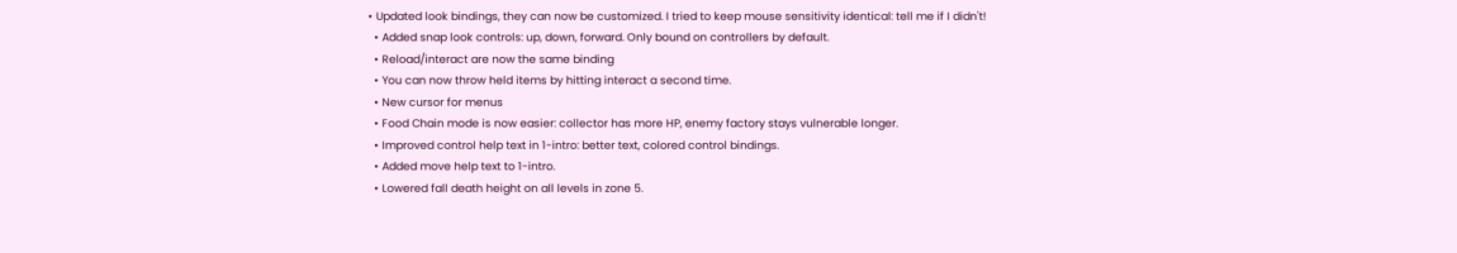• Updated look bindings, they can now be customized. I tried to keep mouse sensitivity identical: tell me if I didn't!
  • Added snap look controls: up, down, forward. Only bound on controllers by default.
  • Reload/interact are now the same binding
  • You can now throw held items by hitting interact a second time.
  • New cursor for menus
  • Food Chain mode is now easier: collector has more HP, enemy factory stays vulnerable longer.
  • Improved control help text in 1-intro: better text, colored control bindings.
  • Added move help text to 1-intro.
  • Lowered fall death height on all levels in zone 5.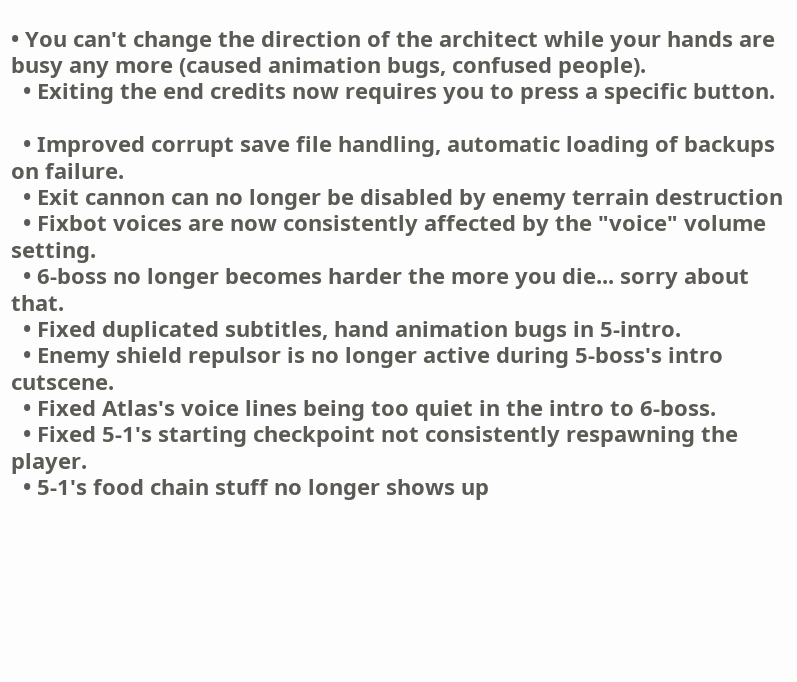• You can't change the direction of the architect while your hands are busy any more (caused animation bugs, confused people).
  • Exiting the end credits now requires you to press a specific button.

  • Improved corrupt save file handling, automatic loading of backups on failure.
  • Exit cannon can no longer be disabled by enemy terrain destruction
  • Fixbot voices are now consistently affected by the "voice" volume setting.
  • 6-boss no longer becomes harder the more you die... sorry about that.
  • Fixed duplicated subtitles, hand animation bugs in 5-intro.
  • Enemy shield repulsor is no longer active during 5-boss's intro cutscene.
  • Fixed Atlas's voice lines being too quiet in the intro to 6-boss.
  • Fixed 5-1's starting checkpoint not consistently respawning the player.
  • 5-1's food chain stuff no longer shows up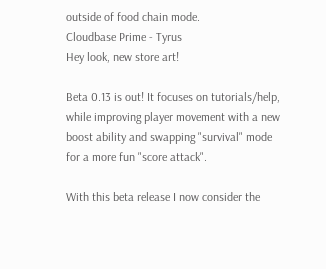outside of food chain mode.
Cloudbase Prime - Tyrus
Hey look, new store art!

Beta 0.13 is out! It focuses on tutorials/help, while improving player movement with a new boost ability and swapping "survival" mode for a more fun "score attack".

With this beta release I now consider the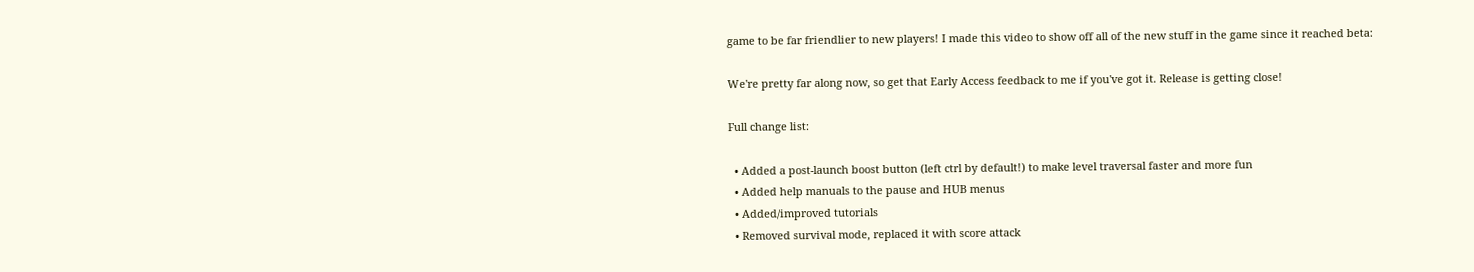game to be far friendlier to new players! I made this video to show off all of the new stuff in the game since it reached beta:

We're pretty far along now, so get that Early Access feedback to me if you've got it. Release is getting close!

Full change list:

  • Added a post-launch boost button (left ctrl by default!) to make level traversal faster and more fun
  • Added help manuals to the pause and HUB menus
  • Added/improved tutorials
  • Removed survival mode, replaced it with score attack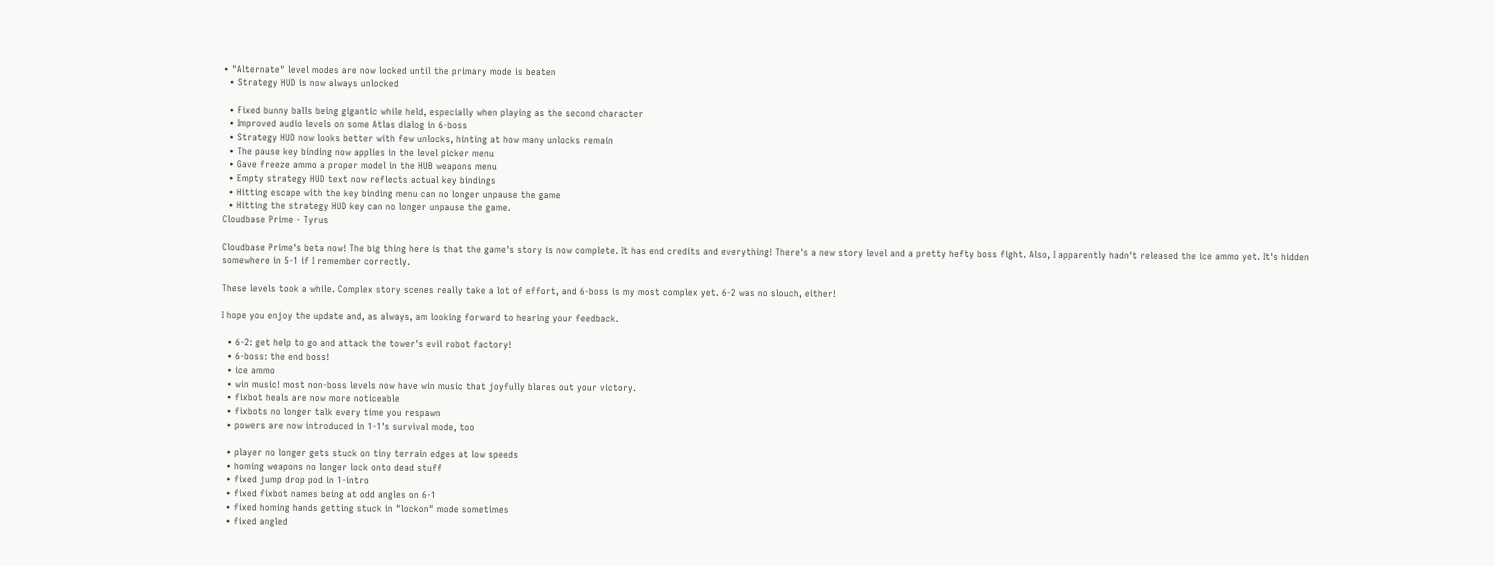• "Alternate" level modes are now locked until the primary mode is beaten
  • Strategy HUD is now always unlocked

  • Fixed bunny balls being gigantic while held, especially when playing as the second character
  • Improved audio levels on some Atlas dialog in 6-boss
  • Strategy HUD now looks better with few unlocks, hinting at how many unlocks remain
  • The pause key binding now applies in the level picker menu
  • Gave freeze ammo a proper model in the HUB weapons menu
  • Empty strategy HUD text now reflects actual key bindings
  • Hitting escape with the key binding menu can no longer unpause the game
  • Hitting the strategy HUD key can no longer unpause the game.
Cloudbase Prime - Tyrus

Cloudbase Prime's beta now! The big thing here is that the game's story is now complete. It has end credits and everything! There's a new story level and a pretty hefty boss fight. Also, I apparently hadn't released the ice ammo yet. It's hidden somewhere in 5-1 if I remember correctly.

These levels took a while. Complex story scenes really take a lot of effort, and 6-boss is my most complex yet. 6-2 was no slouch, either!

I hope you enjoy the update and, as always, am looking forward to hearing your feedback.

  • 6-2: get help to go and attack the tower's evil robot factory!
  • 6-boss: the end boss!
  • ice ammo
  • win music! most non-boss levels now have win music that joyfully blares out your victory.
  • fixbot heals are now more noticeable
  • fixbots no longer talk every time you respawn
  • powers are now introduced in 1-1's survival mode, too

  • player no longer gets stuck on tiny terrain edges at low speeds
  • homing weapons no longer lock onto dead stuff
  • fixed jump drop pod in 1-intro
  • fixed fixbot names being at odd angles on 6-1
  • fixed homing hands getting stuck in "lockon" mode sometimes
  • fixed angled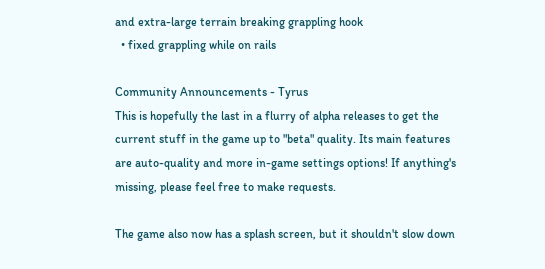and extra-large terrain breaking grappling hook
  • fixed grappling while on rails

Community Announcements - Tyrus
This is hopefully the last in a flurry of alpha releases to get the current stuff in the game up to "beta" quality. Its main features are auto-quality and more in-game settings options! If anything's missing, please feel free to make requests.

The game also now has a splash screen, but it shouldn't slow down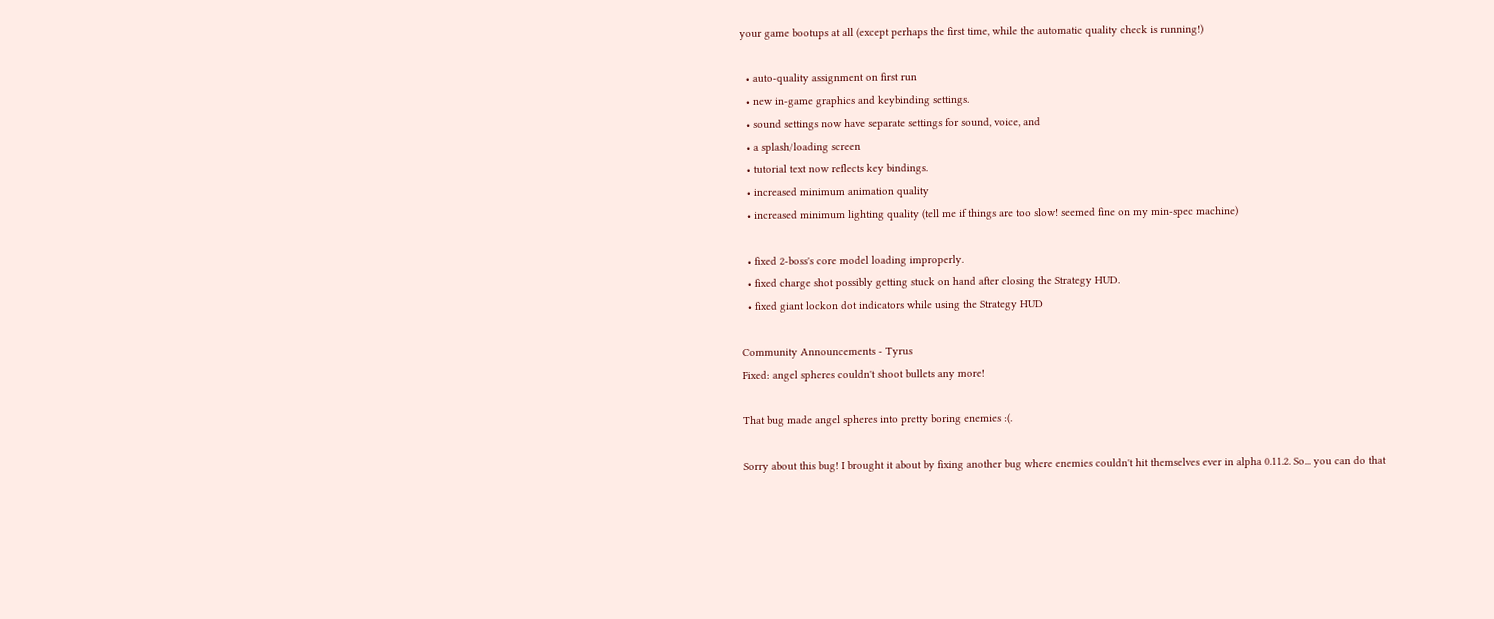your game bootups at all (except perhaps the first time, while the automatic quality check is running!)

  • auto-quality assignment on first run
  • new in-game graphics and keybinding settings.
  • sound settings now have separate settings for sound, voice, and
  • a splash/loading screen
  • tutorial text now reflects key bindings.
  • increased minimum animation quality
  • increased minimum lighting quality (tell me if things are too slow! seemed fine on my min-spec machine)

  • fixed 2-boss's core model loading improperly.
  • fixed charge shot possibly getting stuck on hand after closing the Strategy HUD.
  • fixed giant lockon dot indicators while using the Strategy HUD

Community Announcements - Tyrus
Fixed: angel spheres couldn't shoot bullets any more!

That bug made angel spheres into pretty boring enemies :(.

Sorry about this bug! I brought it about by fixing another bug where enemies couldn't hit themselves ever in alpha 0.11.2. So... you can do that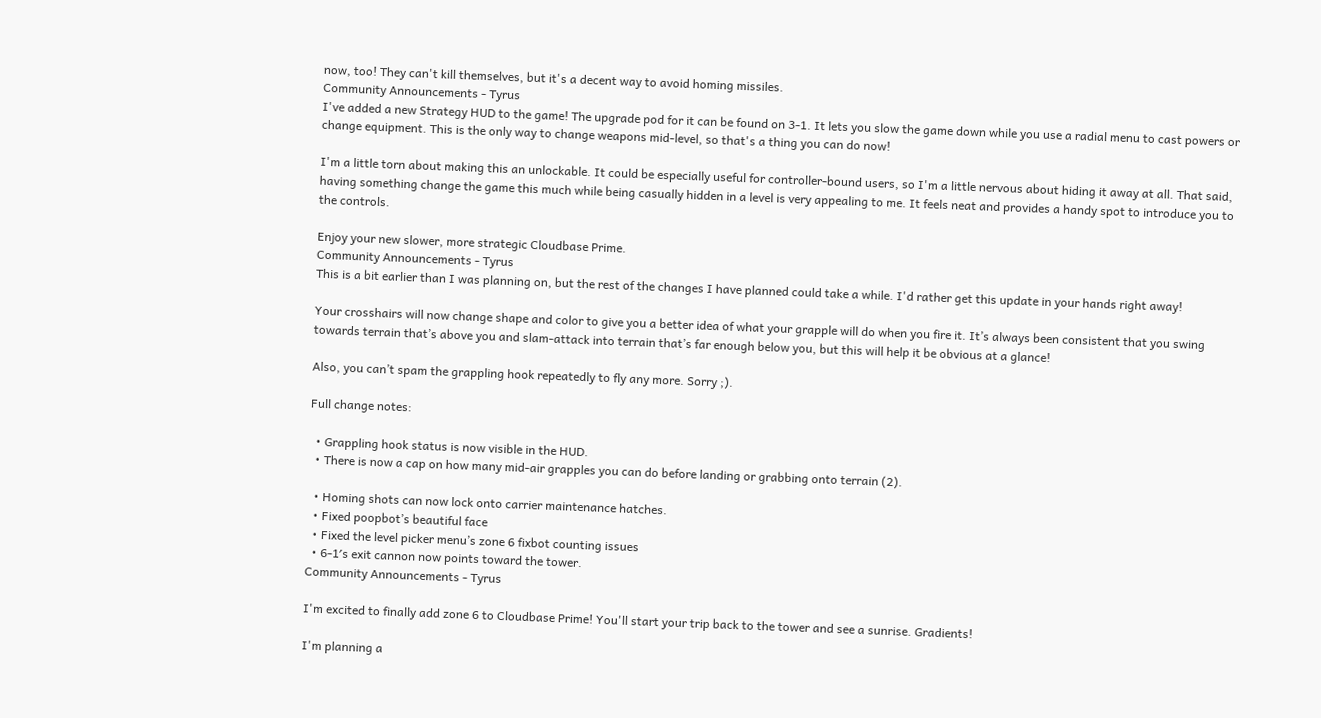now, too! They can't kill themselves, but it's a decent way to avoid homing missiles.
Community Announcements - Tyrus
I've added a new Strategy HUD to the game! The upgrade pod for it can be found on 3-1. It lets you slow the game down while you use a radial menu to cast powers or change equipment. This is the only way to change weapons mid-level, so that's a thing you can do now!

I'm a little torn about making this an unlockable. It could be especially useful for controller-bound users, so I'm a little nervous about hiding it away at all. That said, having something change the game this much while being casually hidden in a level is very appealing to me. It feels neat and provides a handy spot to introduce you to the controls.

Enjoy your new slower, more strategic Cloudbase Prime.
Community Announcements - Tyrus
This is a bit earlier than I was planning on, but the rest of the changes I have planned could take a while. I'd rather get this update in your hands right away!

Your crosshairs will now change shape and color to give you a better idea of what your grapple will do when you fire it. It’s always been consistent that you swing towards terrain that’s above you and slam-attack into terrain that’s far enough below you, but this will help it be obvious at a glance!

Also, you can’t spam the grappling hook repeatedly to fly any more. Sorry ;).

Full change notes:

  • Grappling hook status is now visible in the HUD.
  • There is now a cap on how many mid-air grapples you can do before landing or grabbing onto terrain (2).

  • Homing shots can now lock onto carrier maintenance hatches.
  • Fixed poopbot’s beautiful face
  • Fixed the level picker menu’s zone 6 fixbot counting issues
  • 6-1′s exit cannon now points toward the tower.
Community Announcements - Tyrus

I'm excited to finally add zone 6 to Cloudbase Prime! You'll start your trip back to the tower and see a sunrise. Gradients!

I'm planning a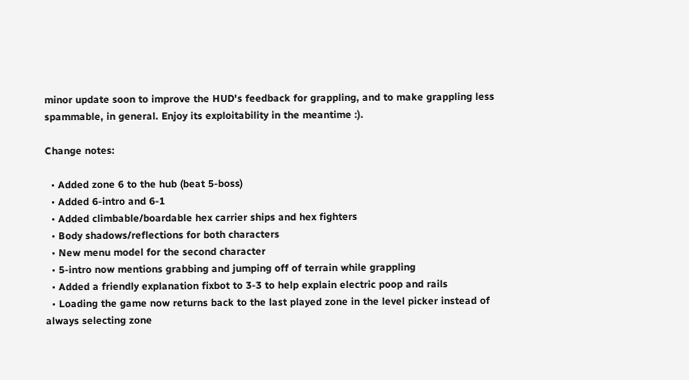minor update soon to improve the HUD's feedback for grappling, and to make grappling less spammable, in general. Enjoy its exploitability in the meantime :).

Change notes:

  • Added zone 6 to the hub (beat 5-boss)
  • Added 6-intro and 6-1
  • Added climbable/boardable hex carrier ships and hex fighters
  • Body shadows/reflections for both characters
  • New menu model for the second character
  • 5-intro now mentions grabbing and jumping off of terrain while grappling
  • Added a friendly explanation fixbot to 3-3 to help explain electric poop and rails
  • Loading the game now returns back to the last played zone in the level picker instead of always selecting zone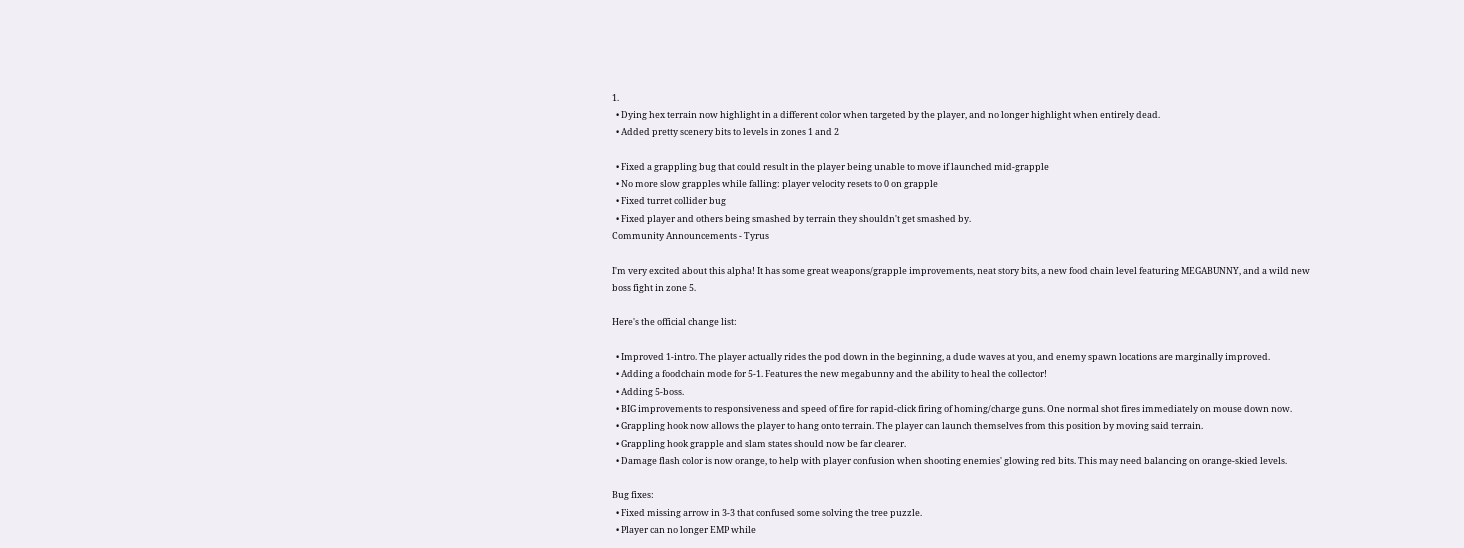1.
  • Dying hex terrain now highlight in a different color when targeted by the player, and no longer highlight when entirely dead.
  • Added pretty scenery bits to levels in zones 1 and 2

  • Fixed a grappling bug that could result in the player being unable to move if launched mid-grapple
  • No more slow grapples while falling: player velocity resets to 0 on grapple
  • Fixed turret collider bug
  • Fixed player and others being smashed by terrain they shouldn't get smashed by.
Community Announcements - Tyrus

I'm very excited about this alpha! It has some great weapons/grapple improvements, neat story bits, a new food chain level featuring MEGABUNNY, and a wild new boss fight in zone 5.

Here's the official change list:

  • Improved 1-intro. The player actually rides the pod down in the beginning, a dude waves at you, and enemy spawn locations are marginally improved.
  • Adding a foodchain mode for 5-1. Features the new megabunny and the ability to heal the collector!
  • Adding 5-boss.
  • BIG improvements to responsiveness and speed of fire for rapid-click firing of homing/charge guns. One normal shot fires immediately on mouse down now.
  • Grappling hook now allows the player to hang onto terrain. The player can launch themselves from this position by moving said terrain.
  • Grappling hook grapple and slam states should now be far clearer.
  • Damage flash color is now orange, to help with player confusion when shooting enemies' glowing red bits. This may need balancing on orange-skied levels.

Bug fixes:
  • Fixed missing arrow in 3-3 that confused some solving the tree puzzle.
  • Player can no longer EMP while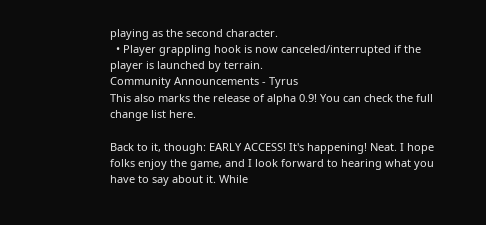playing as the second character.
  • Player grappling hook is now canceled/interrupted if the player is launched by terrain.
Community Announcements - Tyrus
This also marks the release of alpha 0.9! You can check the full change list here.

Back to it, though: EARLY ACCESS! It's happening! Neat. I hope folks enjoy the game, and I look forward to hearing what you have to say about it. While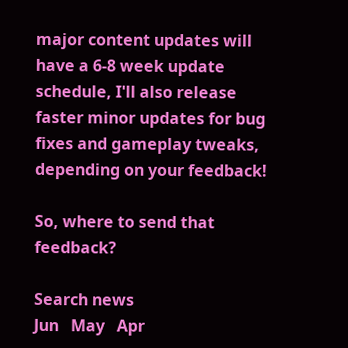major content updates will have a 6-8 week update schedule, I'll also release faster minor updates for bug fixes and gameplay tweaks, depending on your feedback!

So, where to send that feedback?

Search news
Jun   May   Apr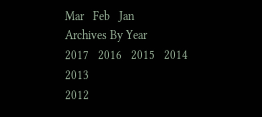Mar   Feb   Jan
Archives By Year
2017   2016   2015   2014   2013
2012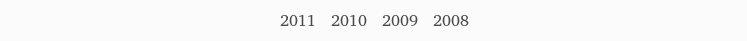2011   2010   2009   2008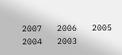2007   2006   2005   2004   2003